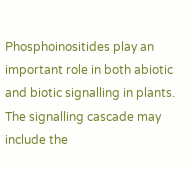Phosphoinositides play an important role in both abiotic and biotic signalling in plants. The signalling cascade may include the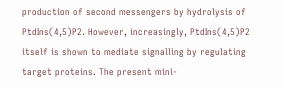production of second messengers by hydrolysis of PtdIns(4,5)P2. However, increasingly, PtdIns(4,5)P2 itself is shown to mediate signalling by regulating target proteins. The present mini-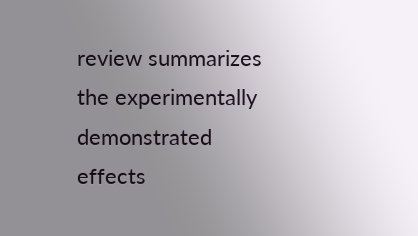review summarizes the experimentally demonstrated effects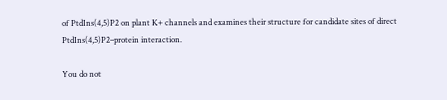of PtdIns(4,5)P2 on plant K+ channels and examines their structure for candidate sites of direct PtdIns(4,5)P2–protein interaction.

You do not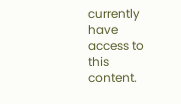currently have access to this content.